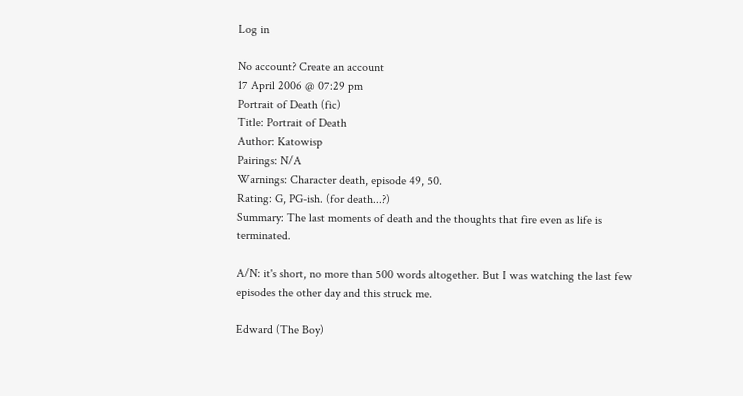Log in

No account? Create an account
17 April 2006 @ 07:29 pm
Portrait of Death (fic)
Title: Portrait of Death
Author: Katowisp
Pairings: N/A
Warnings: Character death, episode 49, 50.
Rating: G, PG-ish. (for death...?)
Summary: The last moments of death and the thoughts that fire even as life is terminated.

A/N: it's short, no more than 500 words altogether. But I was watching the last few episodes the other day and this struck me.

Edward (The Boy)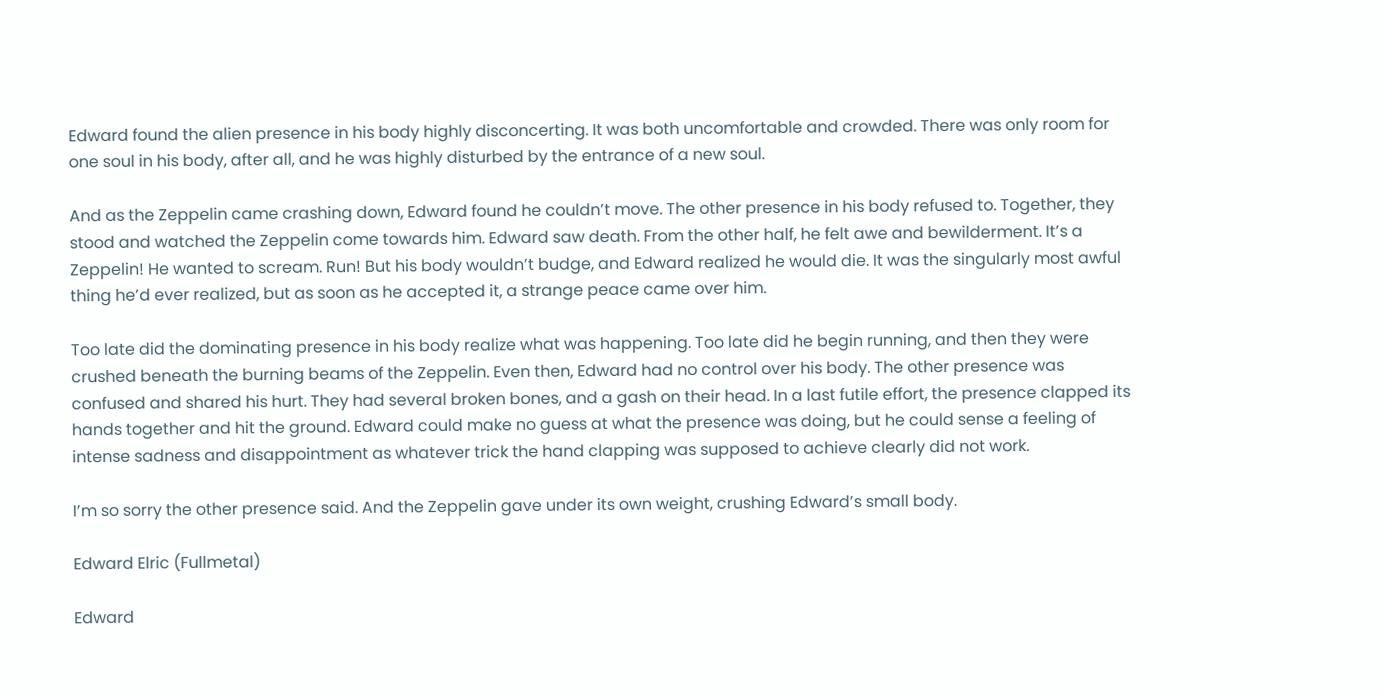Edward found the alien presence in his body highly disconcerting. It was both uncomfortable and crowded. There was only room for one soul in his body, after all, and he was highly disturbed by the entrance of a new soul.

And as the Zeppelin came crashing down, Edward found he couldn’t move. The other presence in his body refused to. Together, they stood and watched the Zeppelin come towards him. Edward saw death. From the other half, he felt awe and bewilderment. It’s a Zeppelin! He wanted to scream. Run! But his body wouldn’t budge, and Edward realized he would die. It was the singularly most awful thing he’d ever realized, but as soon as he accepted it, a strange peace came over him.

Too late did the dominating presence in his body realize what was happening. Too late did he begin running, and then they were crushed beneath the burning beams of the Zeppelin. Even then, Edward had no control over his body. The other presence was confused and shared his hurt. They had several broken bones, and a gash on their head. In a last futile effort, the presence clapped its hands together and hit the ground. Edward could make no guess at what the presence was doing, but he could sense a feeling of intense sadness and disappointment as whatever trick the hand clapping was supposed to achieve clearly did not work.

I’m so sorry the other presence said. And the Zeppelin gave under its own weight, crushing Edward’s small body.

Edward Elric (Fullmetal)

Edward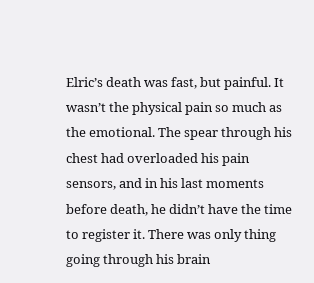Elric’s death was fast, but painful. It wasn’t the physical pain so much as the emotional. The spear through his chest had overloaded his pain sensors, and in his last moments before death, he didn’t have the time to register it. There was only thing going through his brain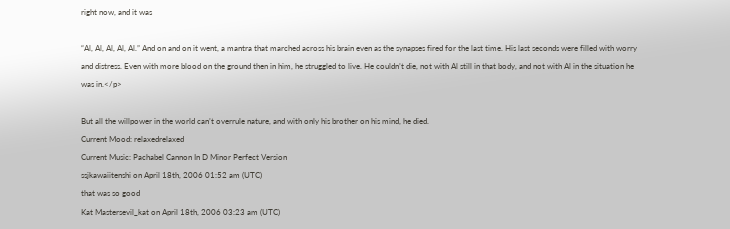right now, and it was

“Al, Al, Al, Al, Al.” And on and on it went, a mantra that marched across his brain even as the synapses fired for the last time. His last seconds were filled with worry and distress. Even with more blood on the ground then in him, he struggled to live. He couldn’t die, not with Al still in that body, and not with Al in the situation he was in.</p>

But all the willpower in the world can’t overrule nature, and with only his brother on his mind, he died.
Current Mood: relaxedrelaxed
Current Music: Pachabel Cannon In D Minor Perfect Version
ssjkawaiitenshi on April 18th, 2006 01:52 am (UTC)
that was so good
Kat Mastersevil_kat on April 18th, 2006 03:23 am (UTC)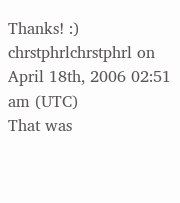Thanks! :)
chrstphrlchrstphrl on April 18th, 2006 02:51 am (UTC)
That was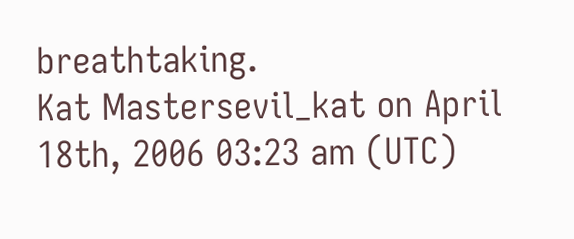breathtaking.
Kat Mastersevil_kat on April 18th, 2006 03:23 am (UTC)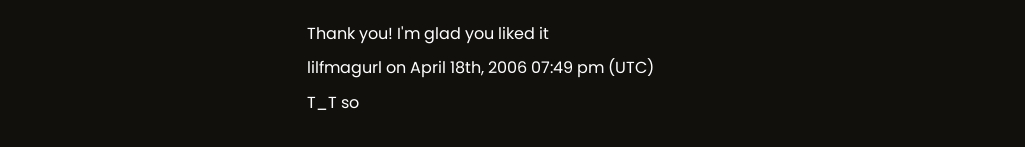Thank you! I'm glad you liked it
lilfmagurl on April 18th, 2006 07:49 pm (UTC)
T_T so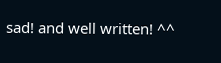sad! and well written! ^^